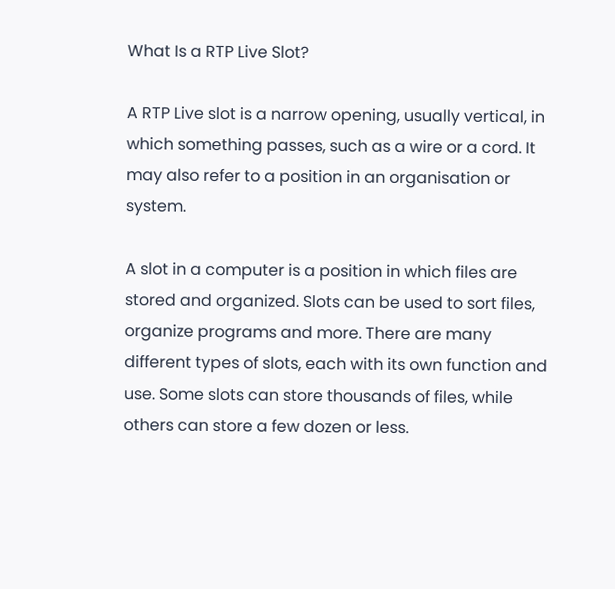What Is a RTP Live Slot?

A RTP Live slot is a narrow opening, usually vertical, in which something passes, such as a wire or a cord. It may also refer to a position in an organisation or system.

A slot in a computer is a position in which files are stored and organized. Slots can be used to sort files, organize programs and more. There are many different types of slots, each with its own function and use. Some slots can store thousands of files, while others can store a few dozen or less.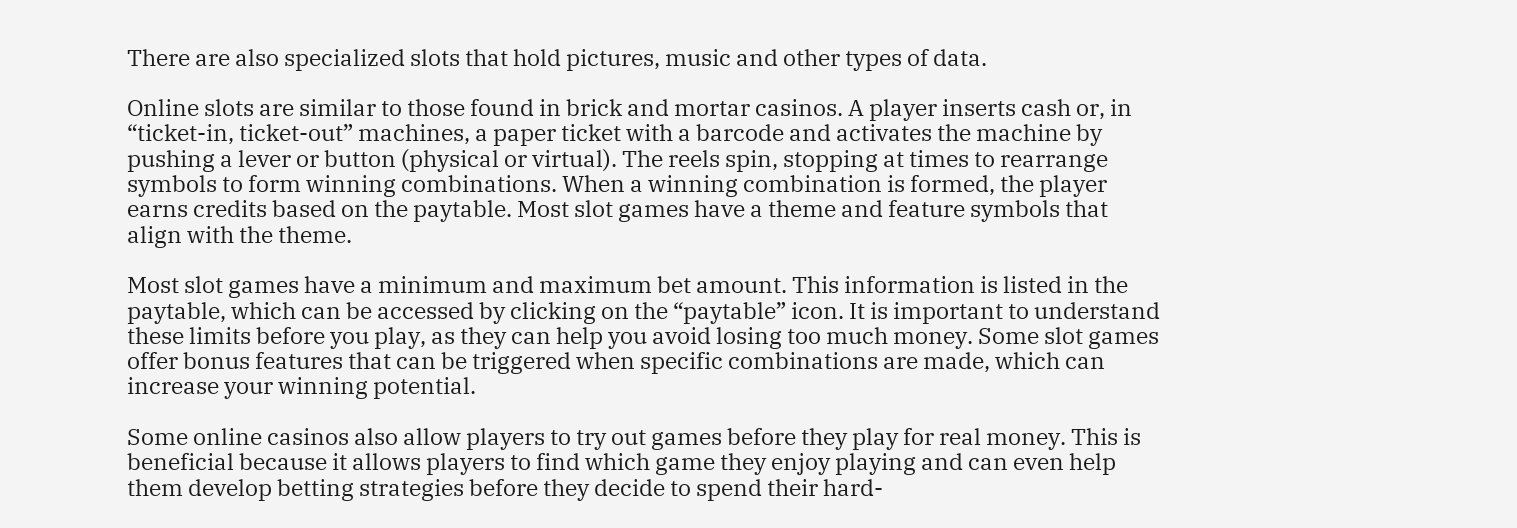There are also specialized slots that hold pictures, music and other types of data.

Online slots are similar to those found in brick and mortar casinos. A player inserts cash or, in “ticket-in, ticket-out” machines, a paper ticket with a barcode and activates the machine by pushing a lever or button (physical or virtual). The reels spin, stopping at times to rearrange symbols to form winning combinations. When a winning combination is formed, the player earns credits based on the paytable. Most slot games have a theme and feature symbols that align with the theme.

Most slot games have a minimum and maximum bet amount. This information is listed in the paytable, which can be accessed by clicking on the “paytable” icon. It is important to understand these limits before you play, as they can help you avoid losing too much money. Some slot games offer bonus features that can be triggered when specific combinations are made, which can increase your winning potential.

Some online casinos also allow players to try out games before they play for real money. This is beneficial because it allows players to find which game they enjoy playing and can even help them develop betting strategies before they decide to spend their hard-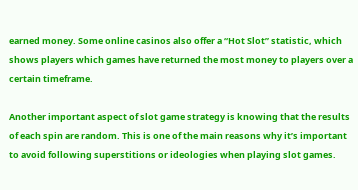earned money. Some online casinos also offer a “Hot Slot” statistic, which shows players which games have returned the most money to players over a certain timeframe.

Another important aspect of slot game strategy is knowing that the results of each spin are random. This is one of the main reasons why it’s important to avoid following superstitions or ideologies when playing slot games.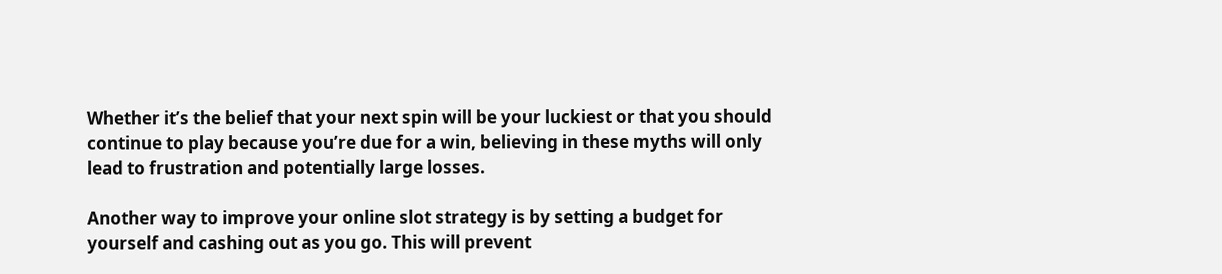Whether it’s the belief that your next spin will be your luckiest or that you should continue to play because you’re due for a win, believing in these myths will only lead to frustration and potentially large losses.

Another way to improve your online slot strategy is by setting a budget for yourself and cashing out as you go. This will prevent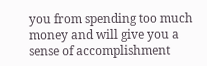you from spending too much money and will give you a sense of accomplishment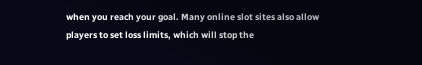when you reach your goal. Many online slot sites also allow players to set loss limits, which will stop the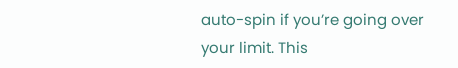auto-spin if you’re going over your limit. This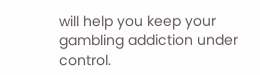will help you keep your gambling addiction under control.